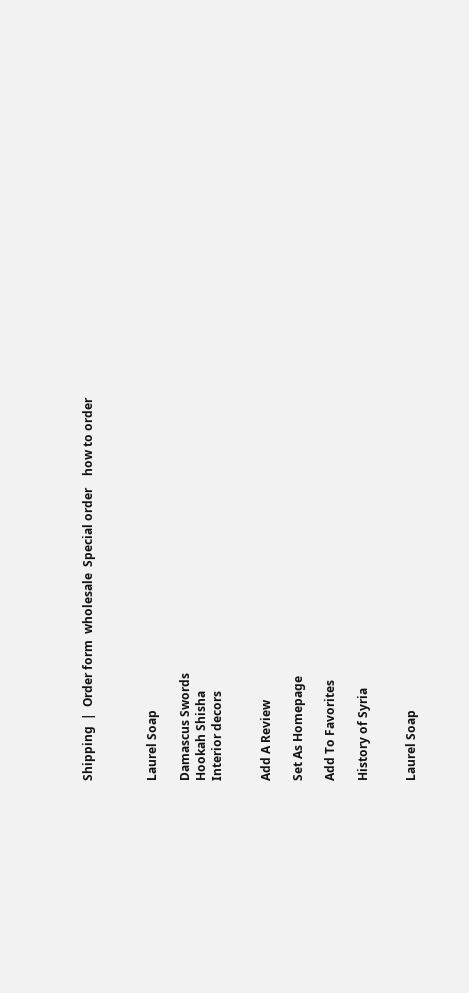Shipping  |  Order form  wholesale  Special order    how to order



Laurel Soap

Damascus Swords
Hookah Shisha
Interior decors


Add A Review

Set As Homepage

Add To Favorites

History of Syria


Laurel Soap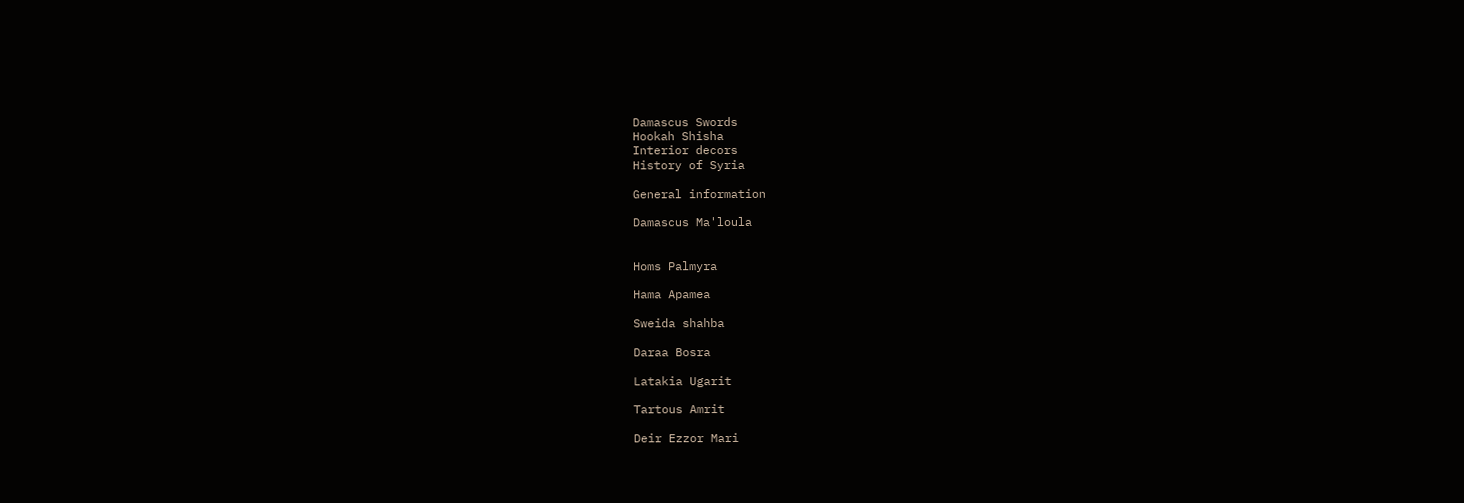Damascus Swords
Hookah Shisha
Interior decors
History of Syria

General information

Damascus Ma'loula


Homs Palmyra

Hama Apamea

Sweida shahba

Daraa Bosra

Latakia Ugarit

Tartous Amrit

Deir Ezzor Mari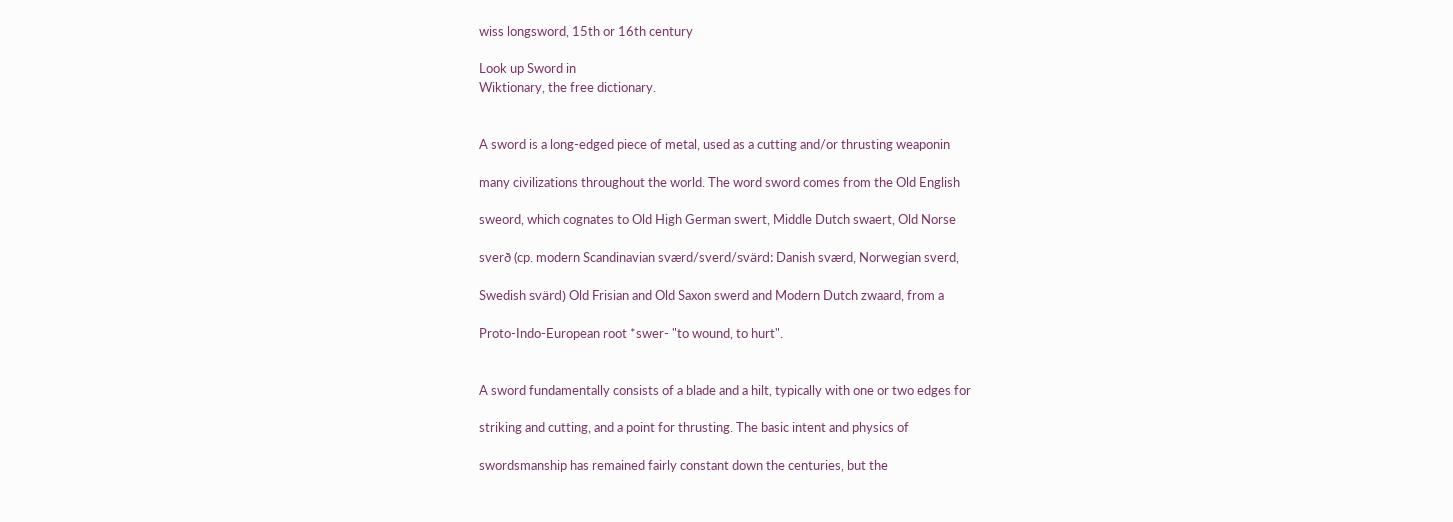wiss longsword, 15th or 16th century

Look up Sword in
Wiktionary, the free dictionary.


A sword is a long-edged piece of metal, used as a cutting and/or thrusting weaponin

many civilizations throughout the world. The word sword comes from the Old English

sweord, which cognates to Old High German swert, Middle Dutch swaert, Old Norse

sverð (cp. modern Scandinavian sværd/sverd/svärd: Danish sværd, Norwegian sverd,

Swedish svärd) Old Frisian and Old Saxon swerd and Modern Dutch zwaard, from a

Proto-Indo-European root *swer- "to wound, to hurt".


A sword fundamentally consists of a blade and a hilt, typically with one or two edges for

striking and cutting, and a point for thrusting. The basic intent and physics of

swordsmanship has remained fairly constant down the centuries, but the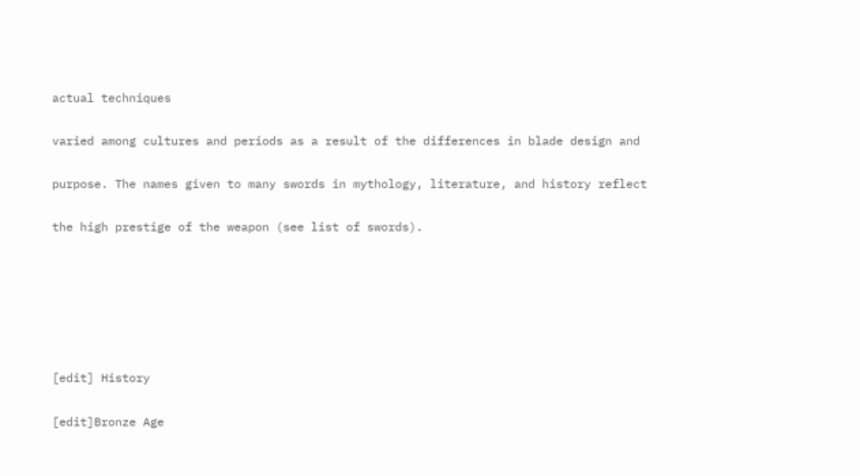actual techniques

varied among cultures and periods as a result of the differences in blade design and

purpose. The names given to many swords in mythology, literature, and history reflect

the high prestige of the weapon (see list of swords).






[edit] History

[edit]Bronze Age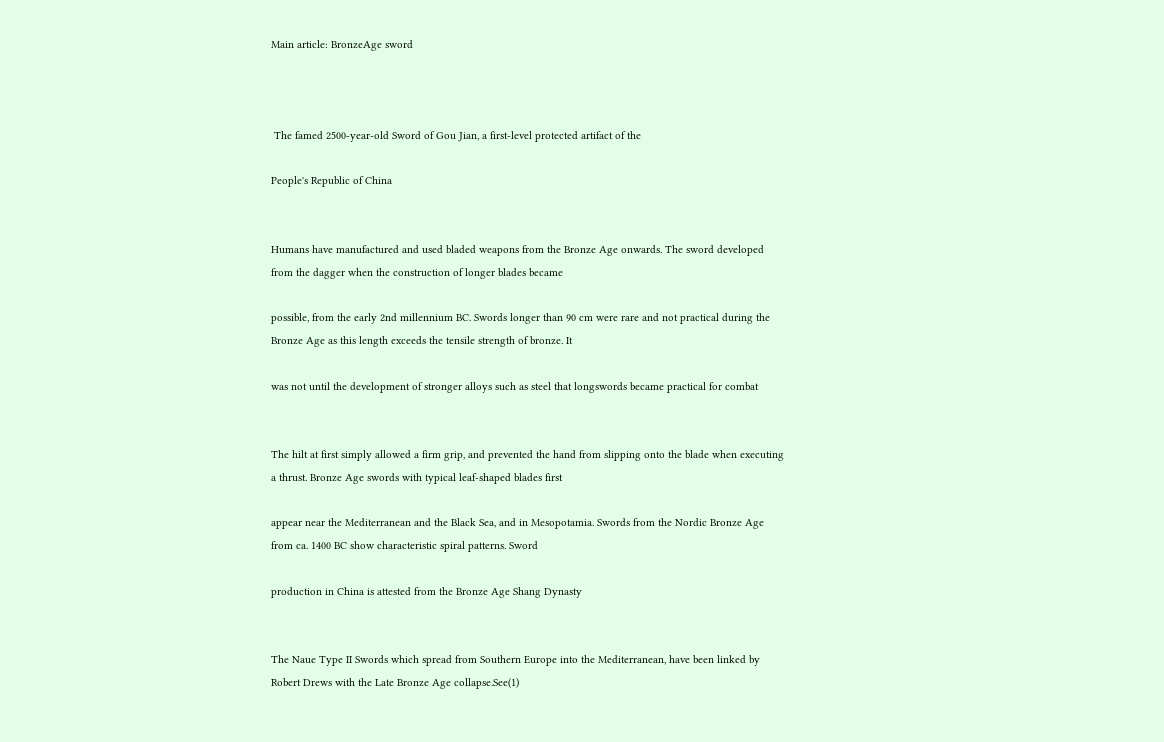Main article: BronzeAge sword



 The famed 2500-year-old Sword of Gou Jian, a first-level protected artifact of the

People's Republic of China


Humans have manufactured and used bladed weapons from the Bronze Age onwards. The sword developed from the dagger when the construction of longer blades became

possible, from the early 2nd millennium BC. Swords longer than 90 cm were rare and not practical during the Bronze Age as this length exceeds the tensile strength of bronze. It

was not until the development of stronger alloys such as steel that longswords became practical for combat


The hilt at first simply allowed a firm grip, and prevented the hand from slipping onto the blade when executing a thrust. Bronze Age swords with typical leaf-shaped blades first

appear near the Mediterranean and the Black Sea, and in Mesopotamia. Swords from the Nordic Bronze Age from ca. 1400 BC show characteristic spiral patterns. Sword

production in China is attested from the Bronze Age Shang Dynasty


The Naue Type II Swords which spread from Southern Europe into the Mediterranean, have been linked by Robert Drews with the Late Bronze Age collapse.See(1)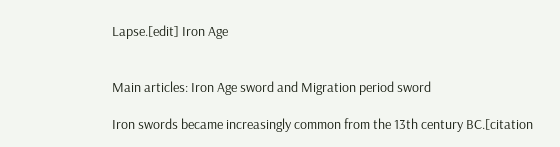Lapse.[edit] Iron Age


Main articles: Iron Age sword and Migration period sword

Iron swords became increasingly common from the 13th century BC.[citation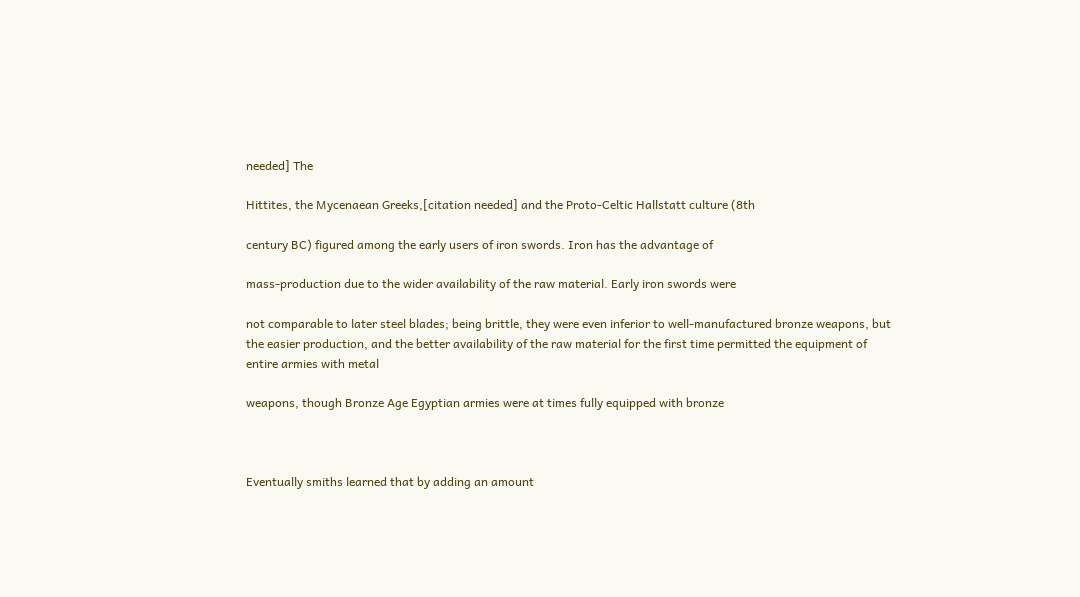needed] The

Hittites, the Mycenaean Greeks,[citation needed] and the Proto-Celtic Hallstatt culture (8th

century BC) figured among the early users of iron swords. Iron has the advantage of

mass-production due to the wider availability of the raw material. Early iron swords were

not comparable to later steel blades; being brittle, they were even inferior to well-manufactured bronze weapons, but the easier production, and the better availability of the raw material for the first time permitted the equipment of entire armies with metal

weapons, though Bronze Age Egyptian armies were at times fully equipped with bronze



Eventually smiths learned that by adding an amount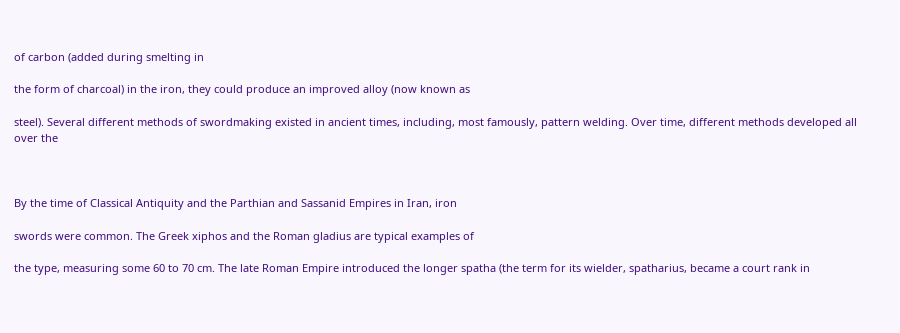of carbon (added during smelting in

the form of charcoal) in the iron, they could produce an improved alloy (now known as

steel). Several different methods of swordmaking existed in ancient times, including, most famously, pattern welding. Over time, different methods developed all over the



By the time of Classical Antiquity and the Parthian and Sassanid Empires in Iran, iron

swords were common. The Greek xiphos and the Roman gladius are typical examples of

the type, measuring some 60 to 70 cm. The late Roman Empire introduced the longer spatha (the term for its wielder, spatharius, became a court rank in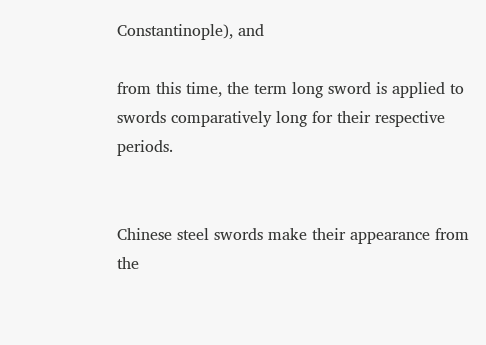Constantinople), and

from this time, the term long sword is applied to swords comparatively long for their respective periods.


Chinese steel swords make their appearance from the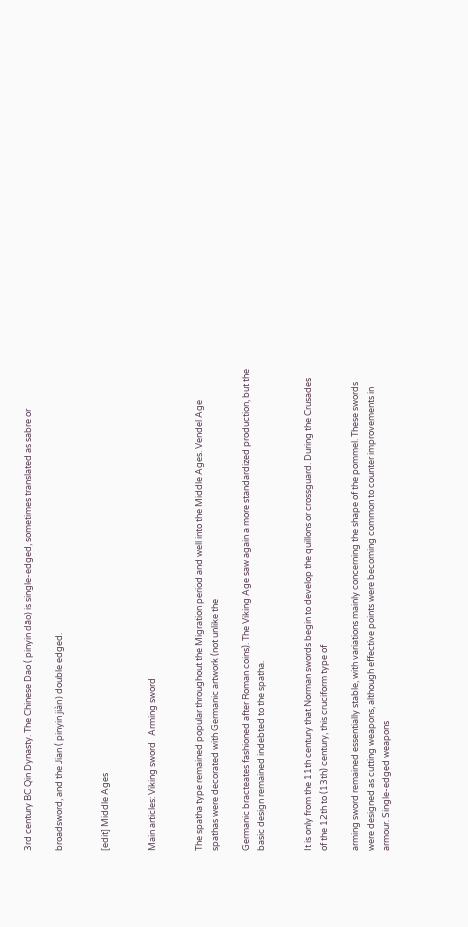3rd century BC Qin Dynasty. The Chinese Dao ( pinyin dāo) is single-edged, sometimes translated as sabre or

broadsword, and the Jian ( pinyin jiàn) double edged.


[edit] Middle Ages


Main articles: Viking sword   Arming sword


The spatha type remained popular throughout the Migration period and well into the Middle Ages. Vendel Age spathas were decorated with Germanic artwork (not unlike the

Germanic bracteates fashioned after Roman coins). The Viking Age saw again a more standardized production, but the basic design remained indebted to the spatha.


It is only from the 11th century that Norman swords begin to develop the quillons or crossguard. During the Crusades of the 12th to (13th) century, this cruciform type of

arming sword remained essentially stable, with variations mainly concerning the shape of the pommel. These swords were designed as cutting weapons, although effective points were becoming common to counter improvements in armour. Single-edged weapons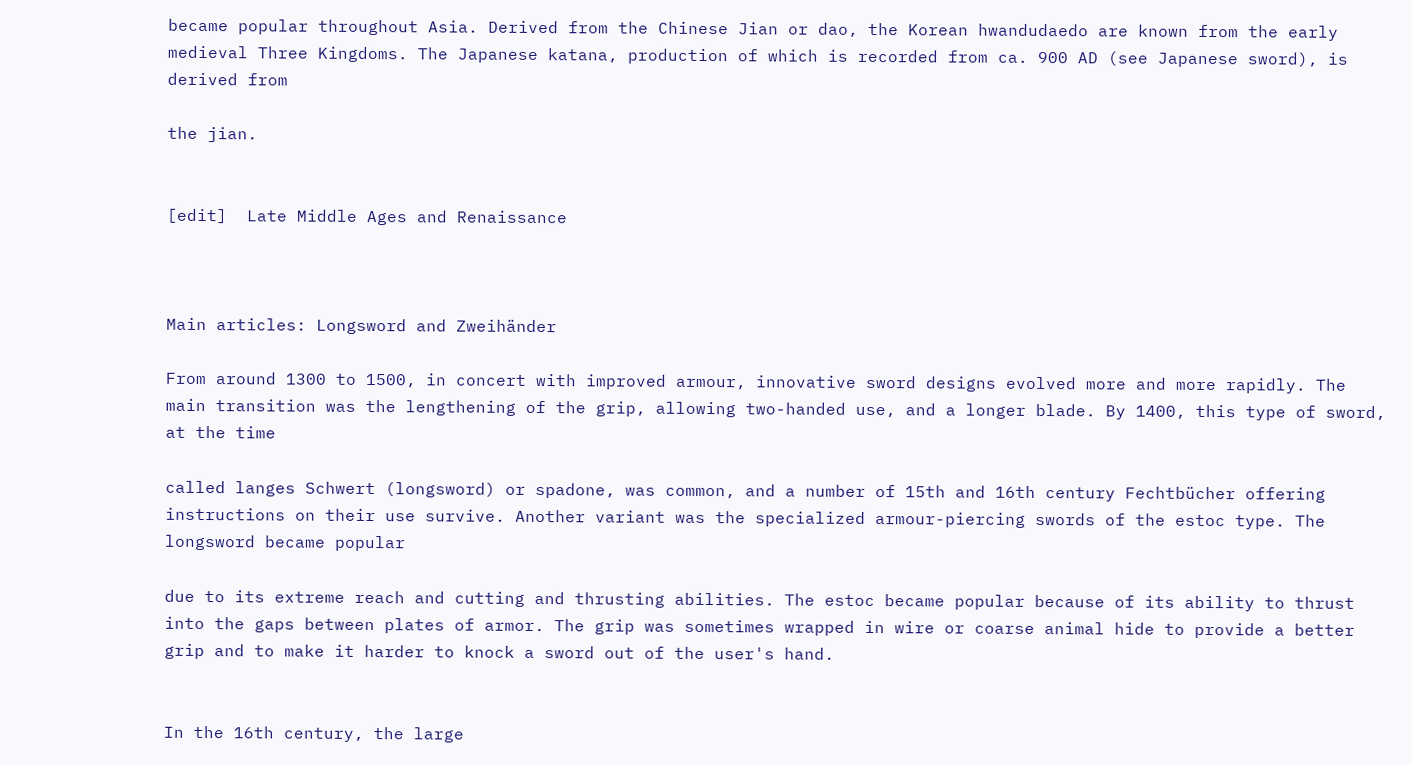became popular throughout Asia. Derived from the Chinese Jian or dao, the Korean hwandudaedo are known from the early medieval Three Kingdoms. The Japanese katana, production of which is recorded from ca. 900 AD (see Japanese sword), is derived from

the jian.


[edit]  Late Middle Ages and Renaissance



Main articles: Longsword and Zweihänder

From around 1300 to 1500, in concert with improved armour, innovative sword designs evolved more and more rapidly. The main transition was the lengthening of the grip, allowing two-handed use, and a longer blade. By 1400, this type of sword, at the time

called langes Schwert (longsword) or spadone, was common, and a number of 15th and 16th century Fechtbücher offering instructions on their use survive. Another variant was the specialized armour-piercing swords of the estoc type. The longsword became popular

due to its extreme reach and cutting and thrusting abilities. The estoc became popular because of its ability to thrust into the gaps between plates of armor. The grip was sometimes wrapped in wire or coarse animal hide to provide a better grip and to make it harder to knock a sword out of the user's hand.


In the 16th century, the large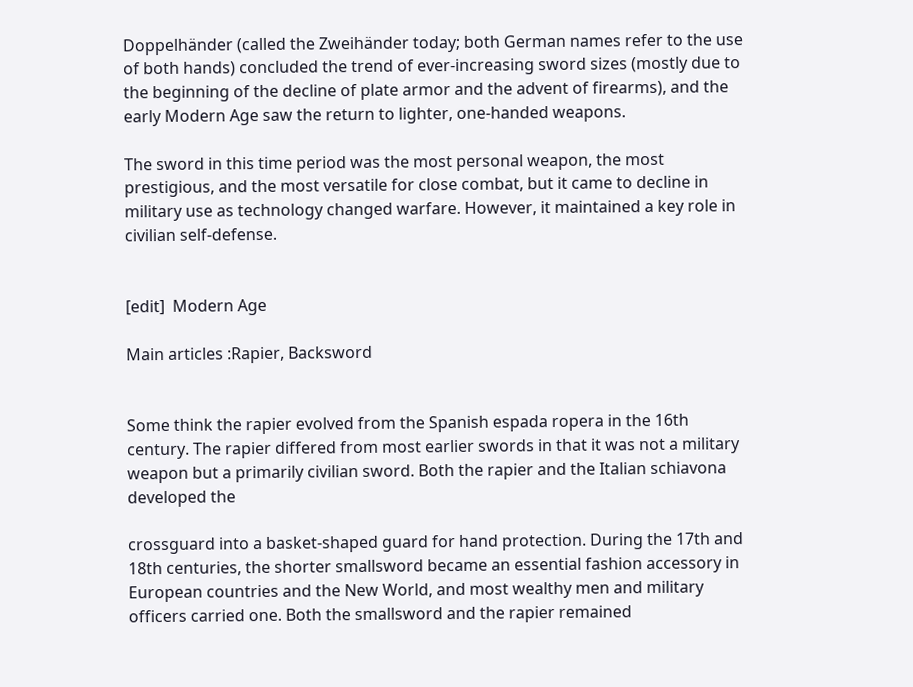Doppelhänder (called the Zweihänder today; both German names refer to the use of both hands) concluded the trend of ever-increasing sword sizes (mostly due to the beginning of the decline of plate armor and the advent of firearms), and the early Modern Age saw the return to lighter, one-handed weapons.

The sword in this time period was the most personal weapon, the most prestigious, and the most versatile for close combat, but it came to decline in military use as technology changed warfare. However, it maintained a key role in civilian self-defense.


[edit]  Modern Age

Main articles :Rapier, Backsword


Some think the rapier evolved from the Spanish espada ropera in the 16th century. The rapier differed from most earlier swords in that it was not a military weapon but a primarily civilian sword. Both the rapier and the Italian schiavona developed the

crossguard into a basket-shaped guard for hand protection. During the 17th and 18th centuries, the shorter smallsword became an essential fashion accessory in European countries and the New World, and most wealthy men and military officers carried one. Both the smallsword and the rapier remained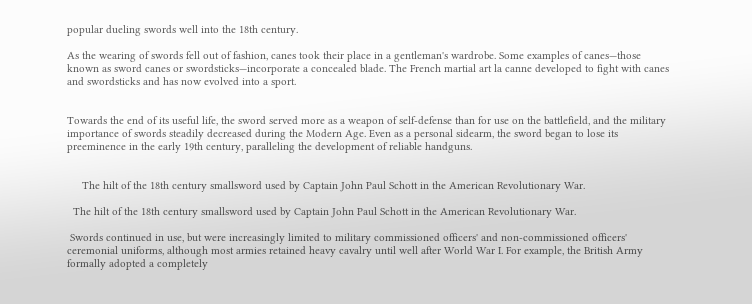popular dueling swords well into the 18th century.

As the wearing of swords fell out of fashion, canes took their place in a gentleman's wardrobe. Some examples of canes—those known as sword canes or swordsticks—incorporate a concealed blade. The French martial art la canne developed to fight with canes and swordsticks and has now evolved into a sport.


Towards the end of its useful life, the sword served more as a weapon of self-defense than for use on the battlefield, and the military importance of swords steadily decreased during the Modern Age. Even as a personal sidearm, the sword began to lose its preeminence in the early 19th century, paralleling the development of reliable handguns.


     The hilt of the 18th century smallsword used by Captain John Paul Schott in the American Revolutionary War.

  The hilt of the 18th century smallsword used by Captain John Paul Schott in the American Revolutionary War.

 Swords continued in use, but were increasingly limited to military commissioned officers' and non-commissioned officers' ceremonial uniforms, although most armies retained heavy cavalry until well after World War I. For example, the British Army formally adopted a completely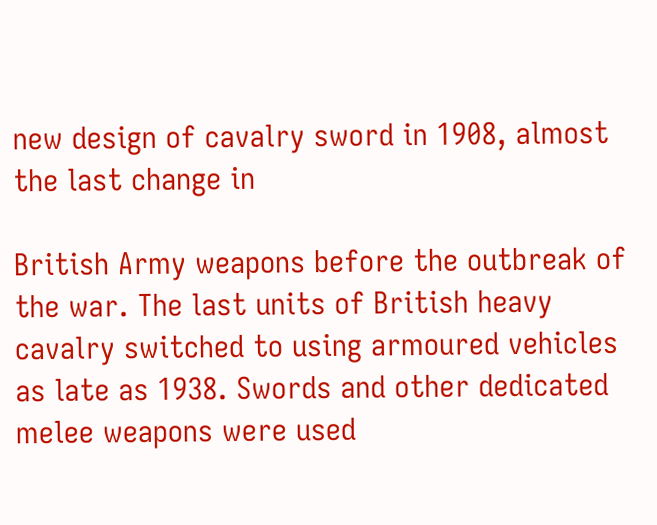new design of cavalry sword in 1908, almost the last change in

British Army weapons before the outbreak of the war. The last units of British heavy cavalry switched to using armoured vehicles as late as 1938. Swords and other dedicated melee weapons were used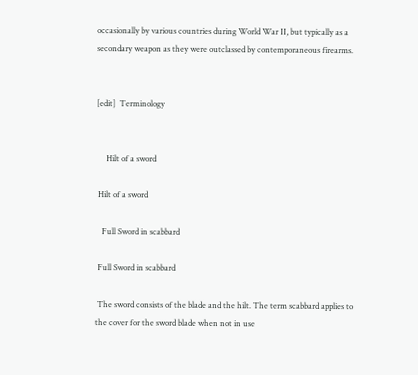occasionally by various countries during World War II, but typically as a secondary weapon as they were outclassed by contemporaneous firearms.


[edit]  Terminology


     Hilt of a sword

 Hilt of a sword

   Full Sword in scabbard

 Full Sword in scabbard

 The sword consists of the blade and the hilt. The term scabbard applies to the cover for the sword blade when not in use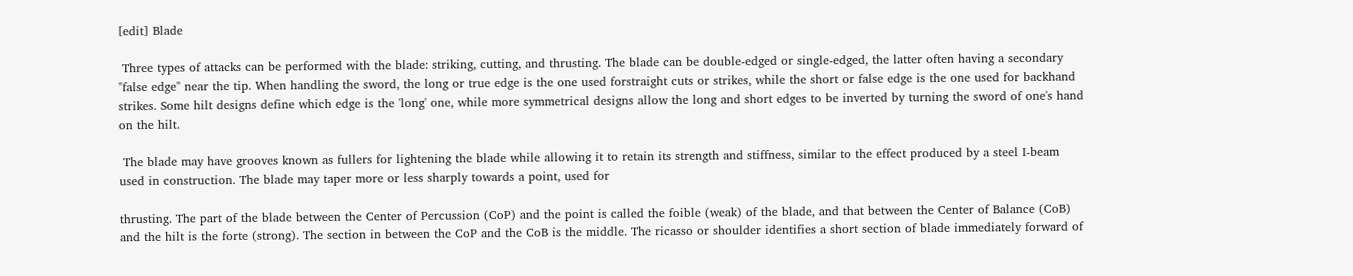[edit] Blade

 Three types of attacks can be performed with the blade: striking, cutting, and thrusting. The blade can be double-edged or single-edged, the latter often having a secondary "false edge" near the tip. When handling the sword, the long or true edge is the one used forstraight cuts or strikes, while the short or false edge is the one used for backhand strikes. Some hilt designs define which edge is the 'long' one, while more symmetrical designs allow the long and short edges to be inverted by turning the sword of one's hand on the hilt.

 The blade may have grooves known as fullers for lightening the blade while allowing it to retain its strength and stiffness, similar to the effect produced by a steel I-beam used in construction. The blade may taper more or less sharply towards a point, used for

thrusting. The part of the blade between the Center of Percussion (CoP) and the point is called the foible (weak) of the blade, and that between the Center of Balance (CoB) and the hilt is the forte (strong). The section in between the CoP and the CoB is the middle. The ricasso or shoulder identifies a short section of blade immediately forward of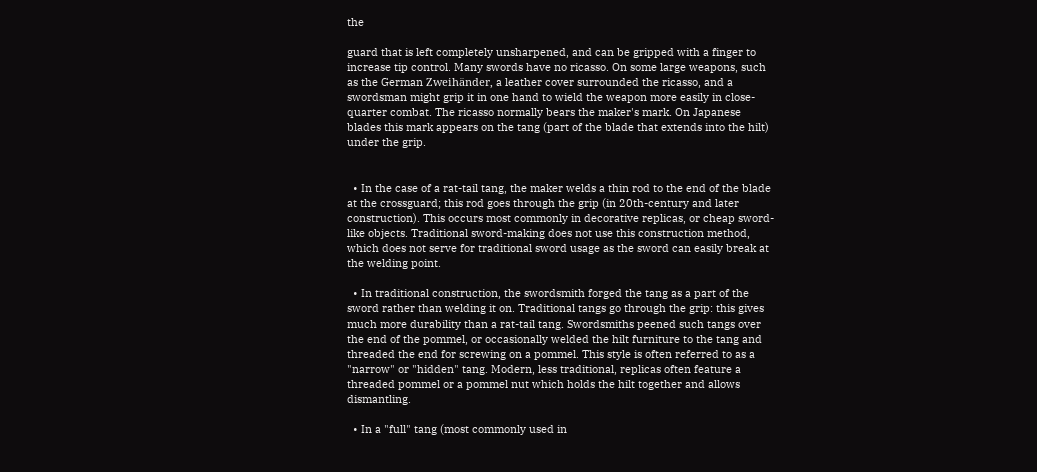the

guard that is left completely unsharpened, and can be gripped with a finger to increase tip control. Many swords have no ricasso. On some large weapons, such as the German Zweihänder, a leather cover surrounded the ricasso, and a swordsman might grip it in one hand to wield the weapon more easily in close-quarter combat. The ricasso normally bears the maker's mark. On Japanese blades this mark appears on the tang (part of the blade that extends into the hilt) under the grip.


  • In the case of a rat-tail tang, the maker welds a thin rod to the end of the blade at the crossguard; this rod goes through the grip (in 20th-century and later construction). This occurs most commonly in decorative replicas, or cheap sword-like objects. Traditional sword-making does not use this construction method, which does not serve for traditional sword usage as the sword can easily break at the welding point.

  • In traditional construction, the swordsmith forged the tang as a part of the sword rather than welding it on. Traditional tangs go through the grip: this gives much more durability than a rat-tail tang. Swordsmiths peened such tangs over the end of the pommel, or occasionally welded the hilt furniture to the tang and threaded the end for screwing on a pommel. This style is often referred to as a "narrow" or "hidden" tang. Modern, less traditional, replicas often feature a threaded pommel or a pommel nut which holds the hilt together and allows dismantling.

  • In a "full" tang (most commonly used in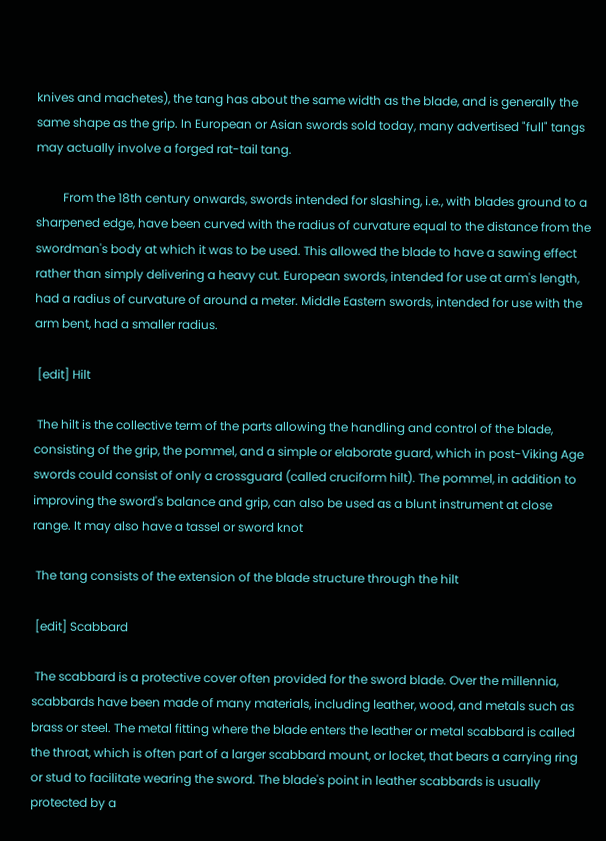knives and machetes), the tang has about the same width as the blade, and is generally the same shape as the grip. In European or Asian swords sold today, many advertised "full" tangs may actually involve a forged rat-tail tang.

         From the 18th century onwards, swords intended for slashing, i.e., with blades ground to a sharpened edge, have been curved with the radius of curvature equal to the distance from the swordman's body at which it was to be used. This allowed the blade to have a sawing effect rather than simply delivering a heavy cut. European swords, intended for use at arm's length, had a radius of curvature of around a meter. Middle Eastern swords, intended for use with the arm bent, had a smaller radius.

 [edit] Hilt

 The hilt is the collective term of the parts allowing the handling and control of the blade, consisting of the grip, the pommel, and a simple or elaborate guard, which in post-Viking Age swords could consist of only a crossguard (called cruciform hilt). The pommel, in addition to improving the sword's balance and grip, can also be used as a blunt instrument at close range. It may also have a tassel or sword knot

 The tang consists of the extension of the blade structure through the hilt

 [edit] Scabbard

 The scabbard is a protective cover often provided for the sword blade. Over the millennia, scabbards have been made of many materials, including leather, wood, and metals such as brass or steel. The metal fitting where the blade enters the leather or metal scabbard is called the throat, which is often part of a larger scabbard mount, or locket, that bears a carrying ring or stud to facilitate wearing the sword. The blade's point in leather scabbards is usually protected by a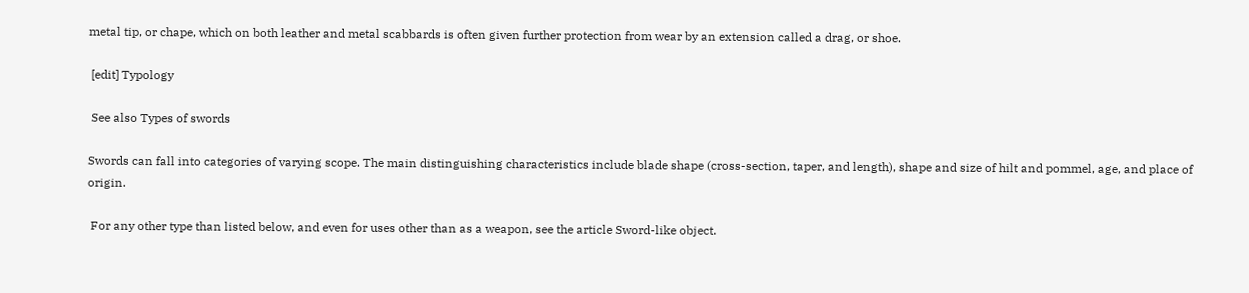metal tip, or chape, which on both leather and metal scabbards is often given further protection from wear by an extension called a drag, or shoe.

 [edit] Typology

 See also Types of swords

Swords can fall into categories of varying scope. The main distinguishing characteristics include blade shape (cross-section, taper, and length), shape and size of hilt and pommel, age, and place of origin.

 For any other type than listed below, and even for uses other than as a weapon, see the article Sword-like object.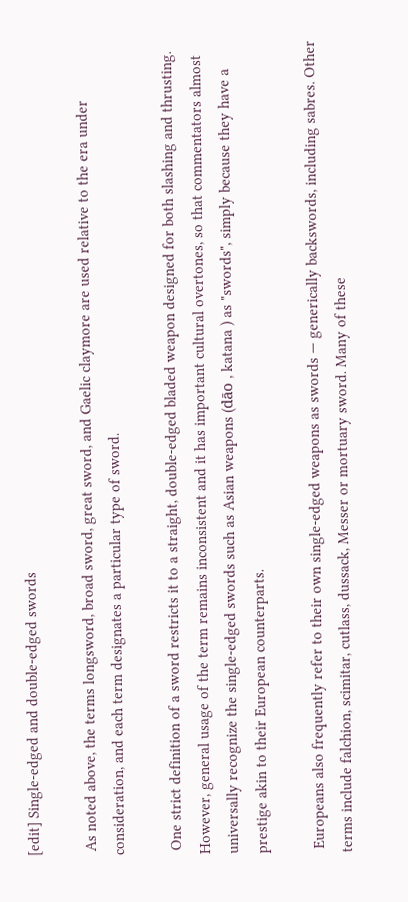[edit] Single-edged and double-edged swords

 As noted above, the terms longsword, broad sword, great sword, and Gaelic claymore are used relative to the era under consideration, and each term designates a particular type of sword.

 One strict definition of a sword restricts it to a straight, double-edged bladed weapon designed for both slashing and thrusting. However, general usage of the term remains inconsistent and it has important cultural overtones, so that commentators almost universally recognize the single-edged swords such as Asian weapons (dāo , katana ) as "swords", simply because they have a prestige akin to their European counterparts.

 Europeans also frequently refer to their own single-edged weapons as swords — generically backswords, including sabres. Other terms include falchion, scimitar, cutlass, dussack, Messer or mortuary sword. Many of these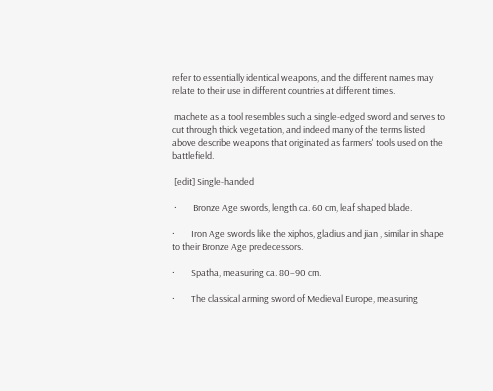refer to essentially identical weapons, and the different names may relate to their use in different countries at different times.

 machete as a tool resembles such a single-edged sword and serves to cut through thick vegetation, and indeed many of the terms listed above describe weapons that originated as farmers' tools used on the battlefield.

 [edit] Single-handed

 ·        Bronze Age swords, length ca. 60 cm, leaf shaped blade.

·        Iron Age swords like the xiphos, gladius and jian , similar in shape to their Bronze Age predecessors.

·        Spatha, measuring ca. 80–90 cm.

·        The classical arming sword of Medieval Europe, measuring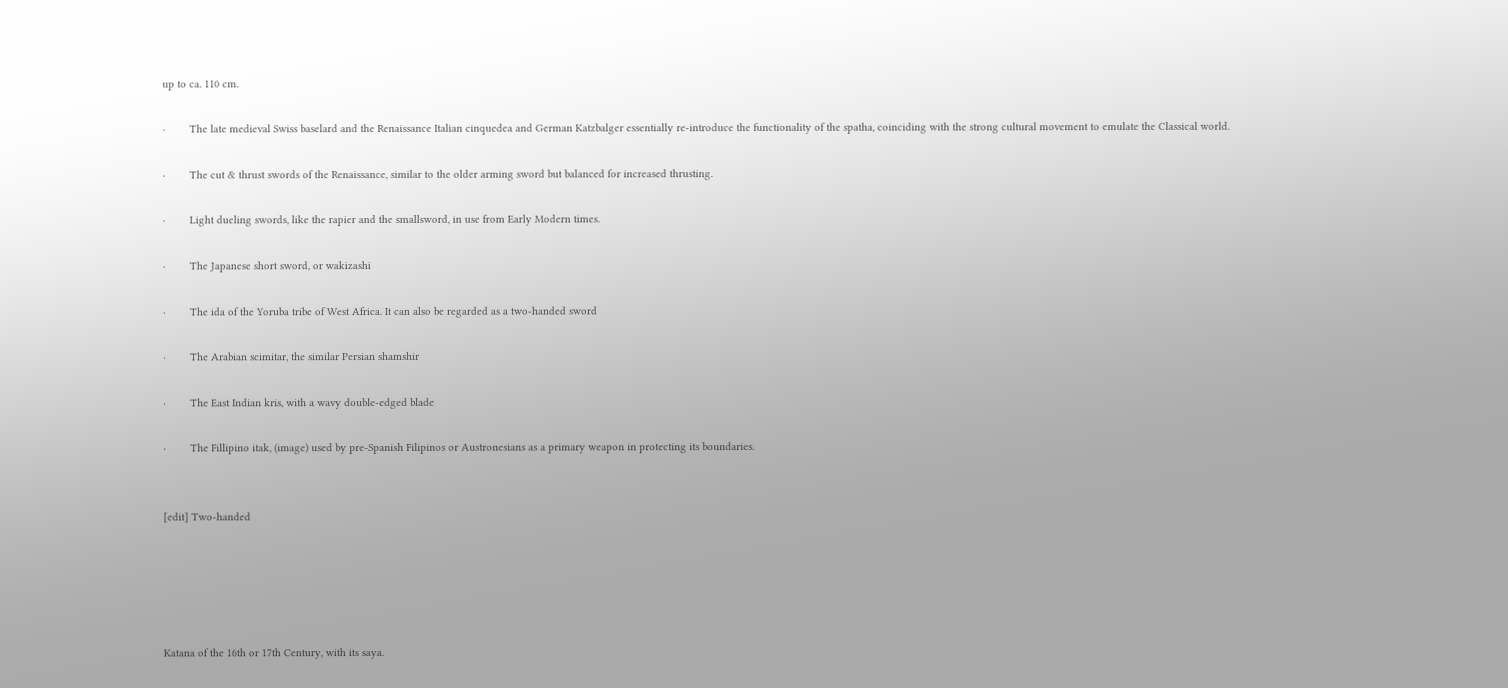up to ca. 110 cm.

·        The late medieval Swiss baselard and the Renaissance Italian cinquedea and German Katzbalger essentially re-introduce the functionality of the spatha, coinciding with the strong cultural movement to emulate the Classical world.

·        The cut & thrust swords of the Renaissance, similar to the older arming sword but balanced for increased thrusting.

·        Light dueling swords, like the rapier and the smallsword, in use from Early Modern times.

·        The Japanese short sword, or wakizashi

·        The ida of the Yoruba tribe of West Africa. It can also be regarded as a two-handed sword

·        The Arabian scimitar, the similar Persian shamshir

·        The East Indian kris, with a wavy double-edged blade

·        The Fillipino itak, (image) used by pre-Spanish Filipinos or Austronesians as a primary weapon in protecting its boundaries.


[edit] Two-handed





Katana of the 16th or 17th Century, with its saya.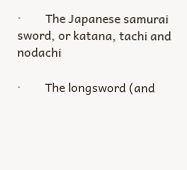·        The Japanese samurai sword, or katana, tachi and nodachi

·        The longsword (and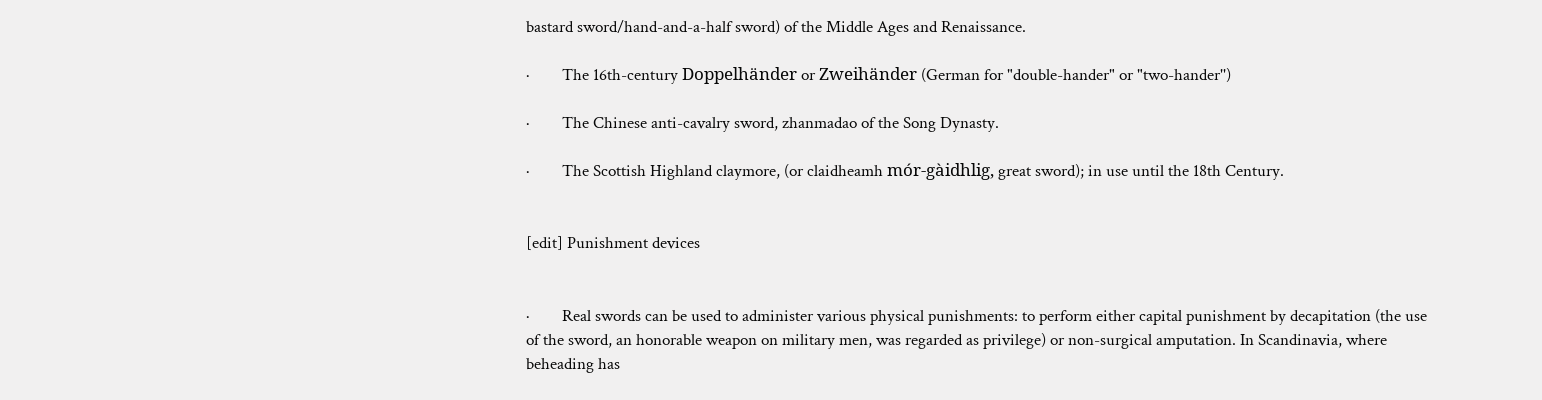bastard sword/hand-and-a-half sword) of the Middle Ages and Renaissance.

·        The 16th-century Doppelhänder or Zweihänder (German for "double-hander" or "two-hander'')

·        The Chinese anti-cavalry sword, zhanmadao of the Song Dynasty.

·        The Scottish Highland claymore, (or claidheamh mór-gàidhlig, great sword); in use until the 18th Century.


[edit] Punishment devices


·        Real swords can be used to administer various physical punishments: to perform either capital punishment by decapitation (the use of the sword, an honorable weapon on military men, was regarded as privilege) or non-surgical amputation. In Scandinavia, where beheading has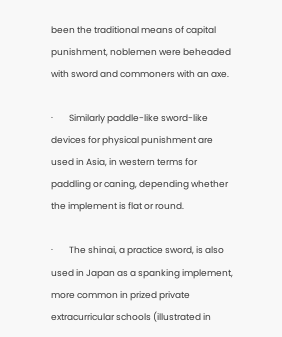been the traditional means of capital punishment, noblemen were beheaded with sword and commoners with an axe.

·        Similarly paddle-like sword-like devices for physical punishment are used in Asia, in western terms for paddling or caning, depending whether the implement is flat or round.

·        The shinai, a practice sword, is also used in Japan as a spanking implement, more common in prized private extracurricular schools (illustrated in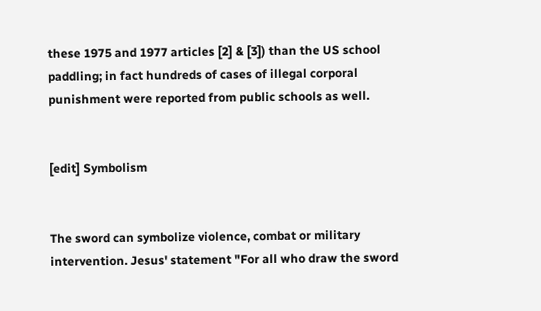these 1975 and 1977 articles [2] & [3]) than the US school paddling; in fact hundreds of cases of illegal corporal punishment were reported from public schools as well.


[edit] Symbolism


The sword can symbolize violence, combat or military intervention. Jesus' statement "For all who draw the sword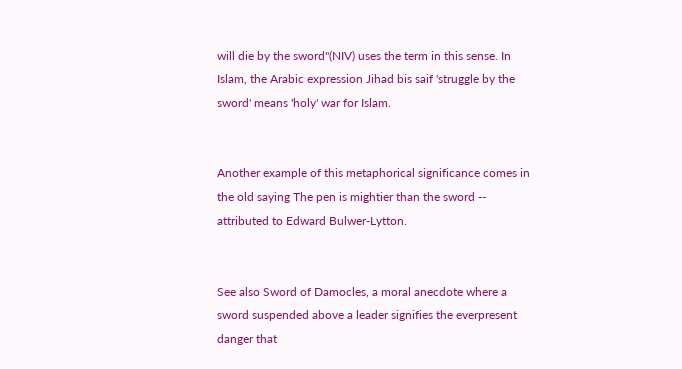will die by the sword"(NIV) uses the term in this sense. In Islam, the Arabic expression Jihad bis saif 'struggle by the sword' means 'holy' war for Islam.


Another example of this metaphorical significance comes in the old saying The pen is mightier than the sword -- attributed to Edward Bulwer-Lytton.


See also Sword of Damocles, a moral anecdote where a sword suspended above a leader signifies the everpresent danger that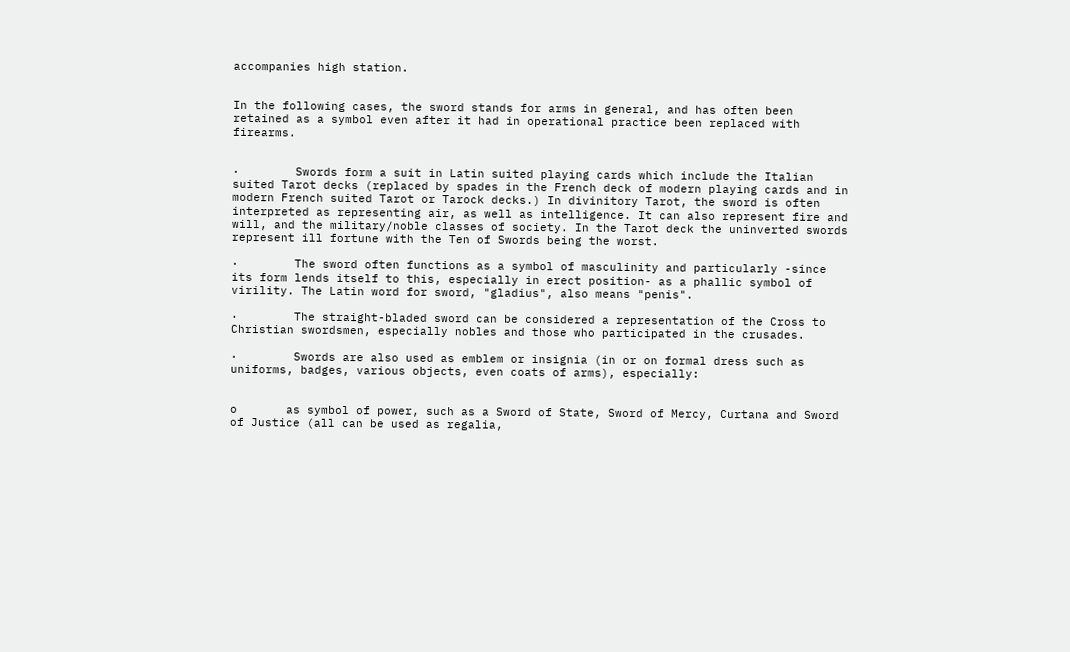accompanies high station.


In the following cases, the sword stands for arms in general, and has often been retained as a symbol even after it had in operational practice been replaced with firearms.


·        Swords form a suit in Latin suited playing cards which include the Italian suited Tarot decks (replaced by spades in the French deck of modern playing cards and in modern French suited Tarot or Tarock decks.) In divinitory Tarot, the sword is often interpreted as representing air, as well as intelligence. It can also represent fire and will, and the military/noble classes of society. In the Tarot deck the uninverted swords represent ill fortune with the Ten of Swords being the worst.

·        The sword often functions as a symbol of masculinity and particularly -since its form lends itself to this, especially in erect position- as a phallic symbol of virility. The Latin word for sword, "gladius", also means "penis".

·        The straight-bladed sword can be considered a representation of the Cross to Christian swordsmen, especially nobles and those who participated in the crusades.

·        Swords are also used as emblem or insignia (in or on formal dress such as uniforms, badges, various objects, even coats of arms), especially:


o       as symbol of power, such as a Sword of State, Sword of Mercy, Curtana and Sword of Justice (all can be used as regalia,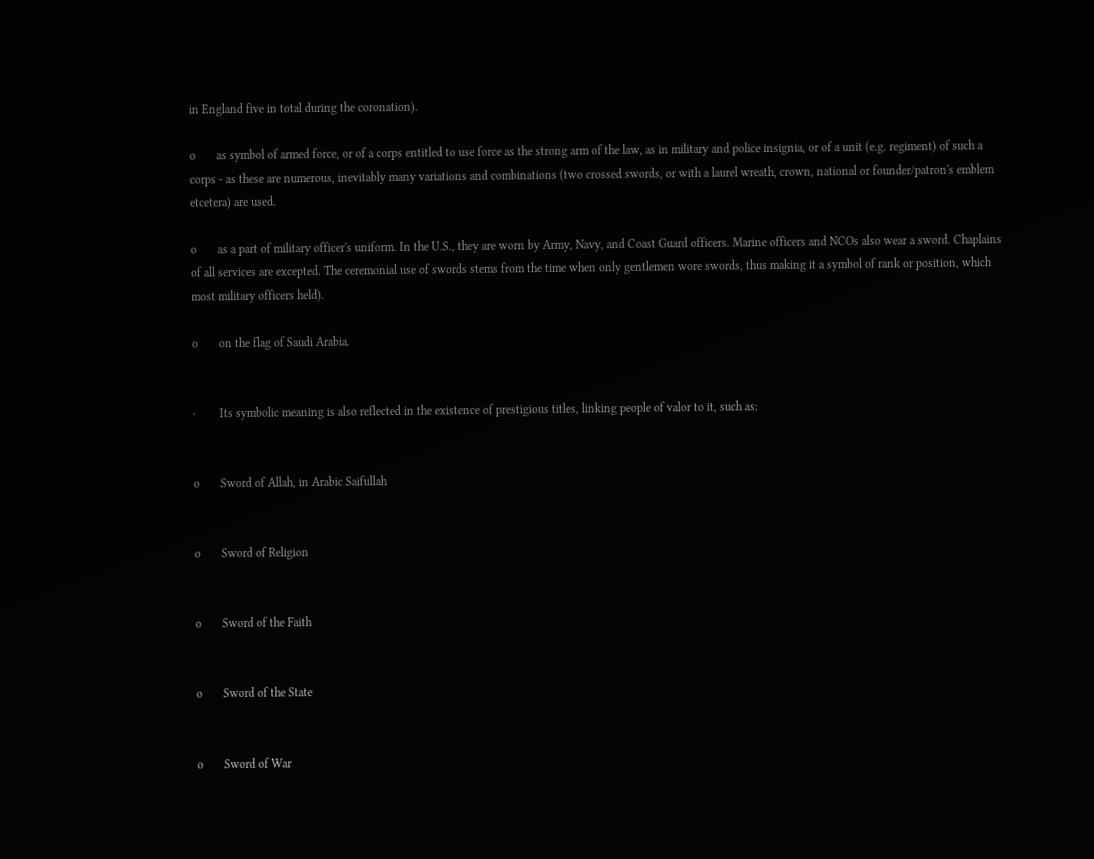in England five in total during the coronation).

o       as symbol of armed force, or of a corps entitled to use force as the strong arm of the law, as in military and police insignia, or of a unit (e.g. regiment) of such a corps - as these are numerous, inevitably many variations and combinations (two crossed swords, or with a laurel wreath, crown, national or founder/patron's emblem etcetera) are used.

o       as a part of military officer's uniform. In the U.S., they are worn by Army, Navy, and Coast Guard officers. Marine officers and NCOs also wear a sword. Chaplains of all services are excepted. The ceremonial use of swords stems from the time when only gentlemen wore swords, thus making it a symbol of rank or position, which most military officers held).

o       on the flag of Saudi Arabia.


·        Its symbolic meaning is also reflected in the existence of prestigious titles, linking people of valor to it, such as:


o       Sword of Allah, in Arabic Saifullah


o       Sword of Religion


o       Sword of the Faith


o       Sword of the State


o       Sword of War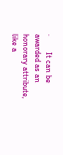·        It can be awarded as an honorary attribute, like a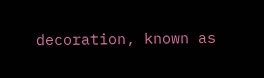decoration, known as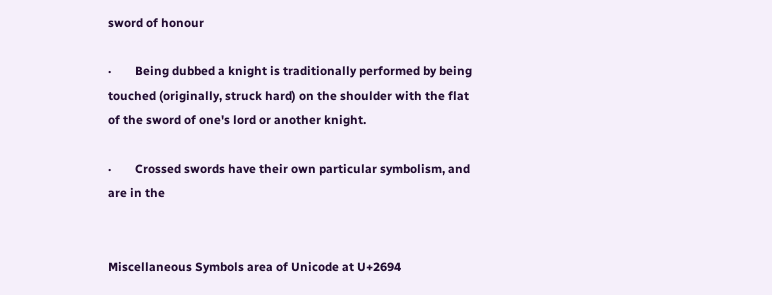sword of honour

·        Being dubbed a knight is traditionally performed by being touched (originally, struck hard) on the shoulder with the flat of the sword of one's lord or another knight.

·        Crossed swords have their own particular symbolism, and are in the


Miscellaneous Symbols area of Unicode at U+2694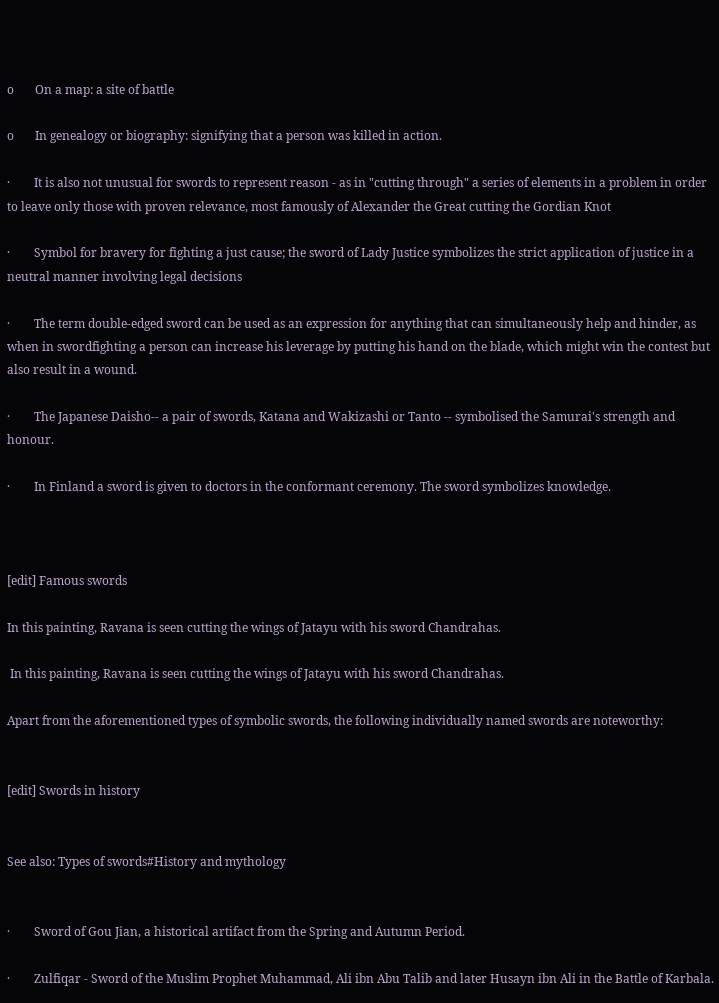o       On a map: a site of battle

o       In genealogy or biography: signifying that a person was killed in action.

·        It is also not unusual for swords to represent reason - as in "cutting through" a series of elements in a problem in order to leave only those with proven relevance, most famously of Alexander the Great cutting the Gordian Knot

·        Symbol for bravery for fighting a just cause; the sword of Lady Justice symbolizes the strict application of justice in a neutral manner involving legal decisions

·        The term double-edged sword can be used as an expression for anything that can simultaneously help and hinder, as when in swordfighting a person can increase his leverage by putting his hand on the blade, which might win the contest but also result in a wound.

·        The Japanese Daisho-- a pair of swords, Katana and Wakizashi or Tanto -- symbolised the Samurai's strength and honour.

·        In Finland a sword is given to doctors in the conformant ceremony. The sword symbolizes knowledge.



[edit] Famous swords

In this painting, Ravana is seen cutting the wings of Jatayu with his sword Chandrahas.

 In this painting, Ravana is seen cutting the wings of Jatayu with his sword Chandrahas.

Apart from the aforementioned types of symbolic swords, the following individually named swords are noteworthy:


[edit] Swords in history


See also: Types of swords#History and mythology


·        Sword of Gou Jian, a historical artifact from the Spring and Autumn Period.

·        Zulfiqar - Sword of the Muslim Prophet Muhammad, Ali ibn Abu Talib and later Husayn ibn Ali in the Battle of Karbala.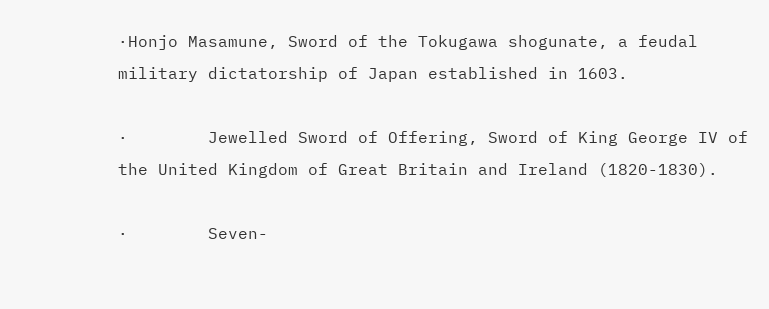·Honjo Masamune, Sword of the Tokugawa shogunate, a feudal military dictatorship of Japan established in 1603.

·        Jewelled Sword of Offering, Sword of King George IV of the United Kingdom of Great Britain and Ireland (1820-1830).

·        Seven-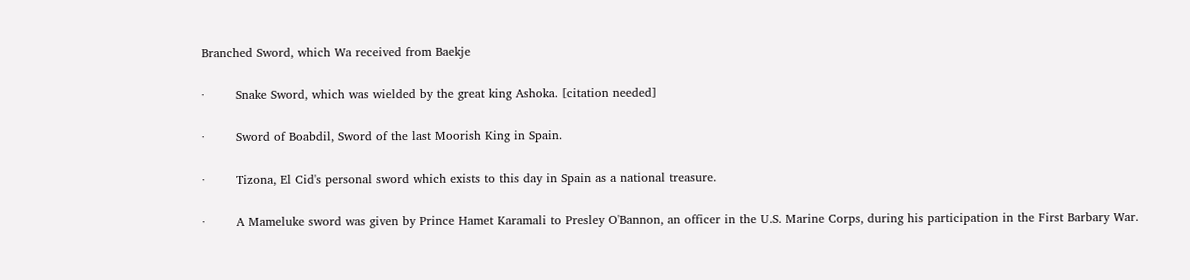Branched Sword, which Wa received from Baekje

·        Snake Sword, which was wielded by the great king Ashoka. [citation needed]

·        Sword of Boabdil, Sword of the last Moorish King in Spain.

·        Tizona, El Cid's personal sword which exists to this day in Spain as a national treasure.

·        A Mameluke sword was given by Prince Hamet Karamali to Presley O'Bannon, an officer in the U.S. Marine Corps, during his participation in the First Barbary War.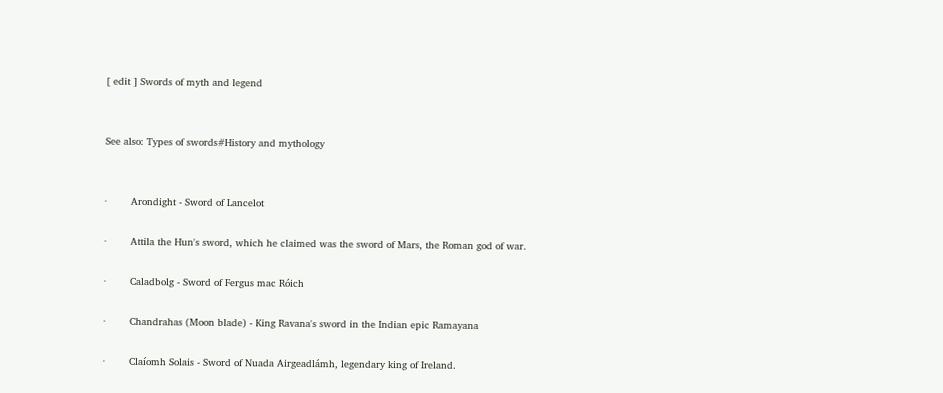[ edit ] Swords of myth and legend


See also: Types of swords#History and mythology


·        Arondight - Sword of Lancelot

·        Attila the Hun's sword, which he claimed was the sword of Mars, the Roman god of war.

·        Caladbolg - Sword of Fergus mac Róich

·        Chandrahas (Moon blade) - King Ravana's sword in the Indian epic Ramayana

·        Claíomh Solais - Sword of Nuada Airgeadlámh, legendary king of Ireland.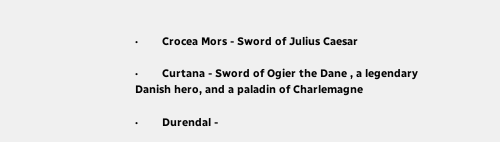·        Crocea Mors - Sword of Julius Caesar

·        Curtana - Sword of Ogier the Dane , a legendary Danish hero, and a paladin of Charlemagne

·        Durendal -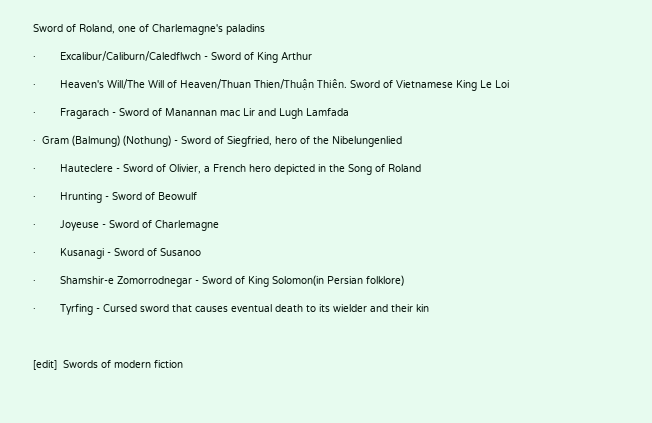Sword of Roland, one of Charlemagne's paladins

·        Excalibur/Caliburn/Caledflwch - Sword of King Arthur

·        Heaven's Will/The Will of Heaven/Thuan Thien/Thuận Thiên. Sword of Vietnamese King Le Loi

·        Fragarach - Sword of Manannan mac Lir and Lugh Lamfada

·  Gram (Balmung) (Nothung) - Sword of Siegfried, hero of the Nibelungenlied

·        Hauteclere - Sword of Olivier, a French hero depicted in the Song of Roland

·        Hrunting - Sword of Beowulf

·        Joyeuse - Sword of Charlemagne

·        Kusanagi - Sword of Susanoo

·        Shamshir-e Zomorrodnegar - Sword of King Solomon(in Persian folklore)

·        Tyrfing - Cursed sword that causes eventual death to its wielder and their kin



[edit]  Swords of modern fiction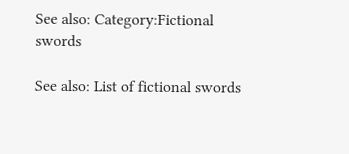See also: Category:Fictional swords

See also: List of fictional swords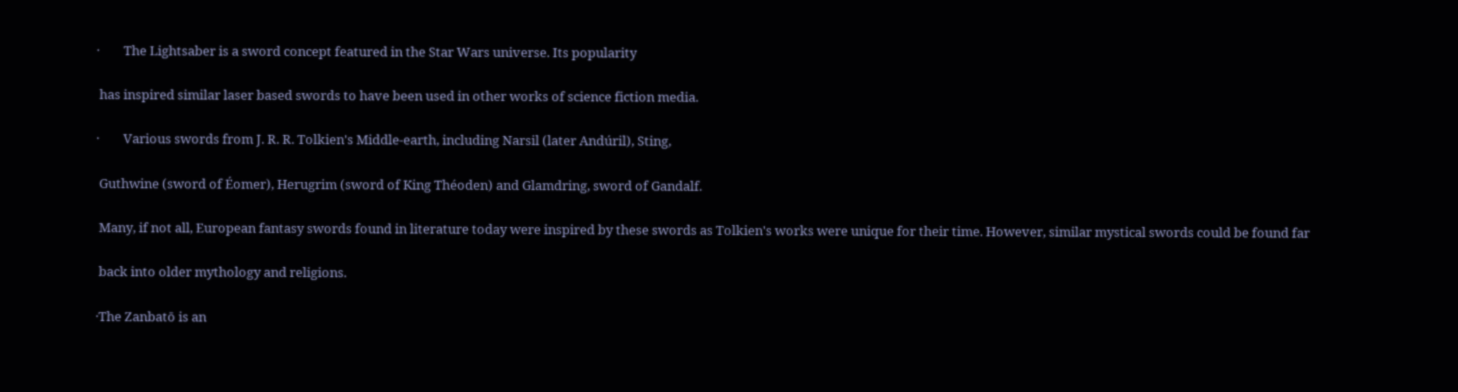·        The Lightsaber is a sword concept featured in the Star Wars universe. Its popularity

 has inspired similar laser based swords to have been used in other works of science fiction media.

·        Various swords from J. R. R. Tolkien's Middle-earth, including Narsil (later Andúril), Sting,

 Guthwine (sword of Éomer), Herugrim (sword of King Théoden) and Glamdring, sword of Gandalf.

 Many, if not all, European fantasy swords found in literature today were inspired by these swords as Tolkien's works were unique for their time. However, similar mystical swords could be found far

 back into older mythology and religions.

·The Zanbatō is an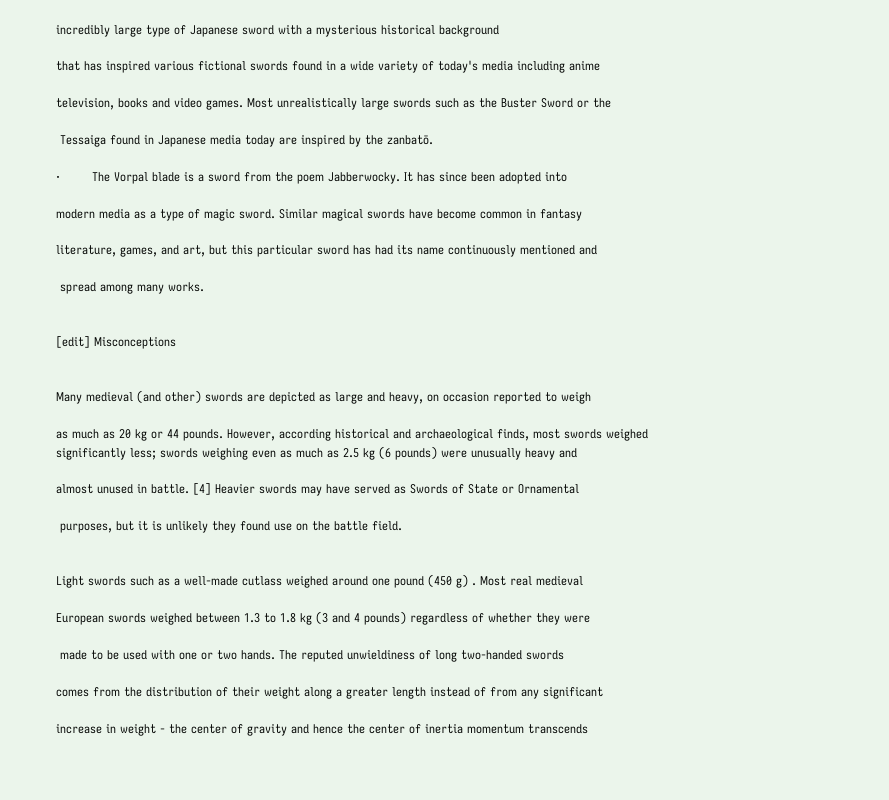incredibly large type of Japanese sword with a mysterious historical background

that has inspired various fictional swords found in a wide variety of today's media including anime

television, books and video games. Most unrealistically large swords such as the Buster Sword or the

 Tessaiga found in Japanese media today are inspired by the zanbatō.

·        The Vorpal blade is a sword from the poem Jabberwocky. It has since been adopted into

modern media as a type of magic sword. Similar magical swords have become common in fantasy

literature, games, and art, but this particular sword has had its name continuously mentioned and

 spread among many works.


[edit] Misconceptions


Many medieval (and other) swords are depicted as large and heavy, on occasion reported to weigh

as much as 20 kg or 44 pounds. However, according historical and archaeological finds, most swords weighed significantly less; swords weighing even as much as 2.5 kg (6 pounds) were unusually heavy and

almost unused in battle. [4] Heavier swords may have served as Swords of State or Ornamental

 purposes, but it is unlikely they found use on the battle field.


Light swords such as a well-made cutlass weighed around one pound (450 g) . Most real medieval

European swords weighed between 1.3 to 1.8 kg (3 and 4 pounds) regardless of whether they were

 made to be used with one or two hands. The reputed unwieldiness of long two-handed swords

comes from the distribution of their weight along a greater length instead of from any significant

increase in weight - the center of gravity and hence the center of inertia momentum transcends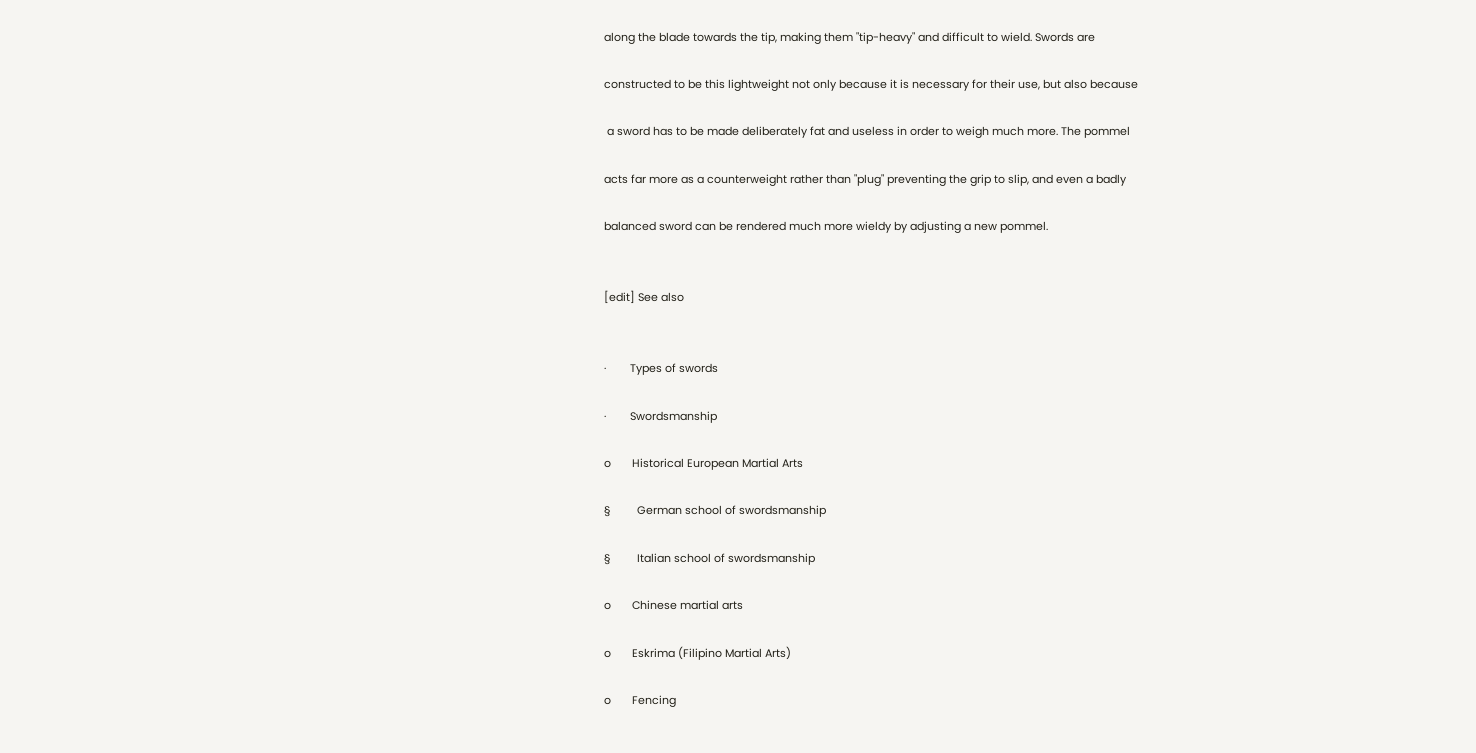along the blade towards the tip, making them "tip-heavy" and difficult to wield. Swords are

constructed to be this lightweight not only because it is necessary for their use, but also because

 a sword has to be made deliberately fat and useless in order to weigh much more. The pommel

acts far more as a counterweight rather than "plug" preventing the grip to slip, and even a badly

balanced sword can be rendered much more wieldy by adjusting a new pommel.


[edit] See also


·        Types of swords

·        Swordsmanship

o       Historical European Martial Arts

§         German school of swordsmanship

§         Italian school of swordsmanship

o       Chinese martial arts

o       Eskrima (Filipino Martial Arts)

o       Fencing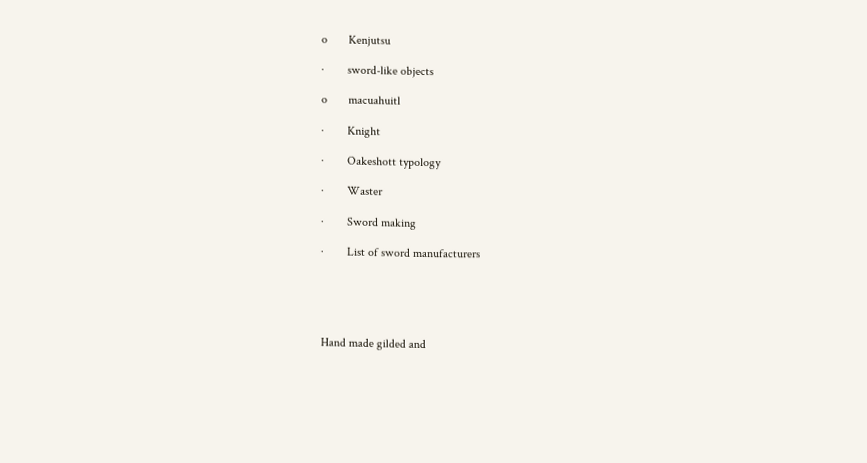o       Kenjutsu

·        sword-like objects

o       macuahuitl

·        Knight

·        Oakeshott typology

·        Waster

·        Sword making

·        List of sword manufacturers





Hand made gilded and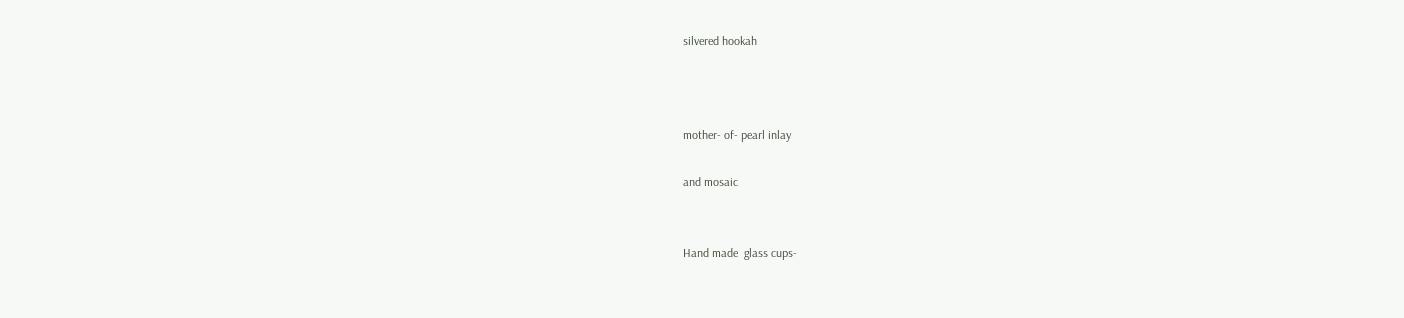silvered hookah



mother- of- pearl inlay

and mosaic


Hand made  glass cups-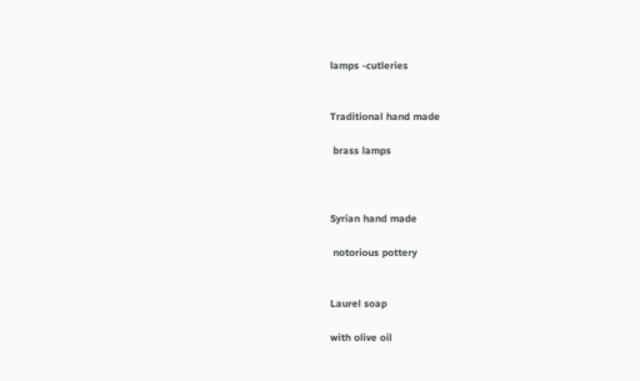lamps -cutleries


Traditional hand made

 brass lamps



Syrian hand made

 notorious pottery


Laurel soap

with olive oil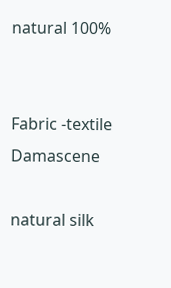natural 100%


Fabric -textile Damascene

natural silk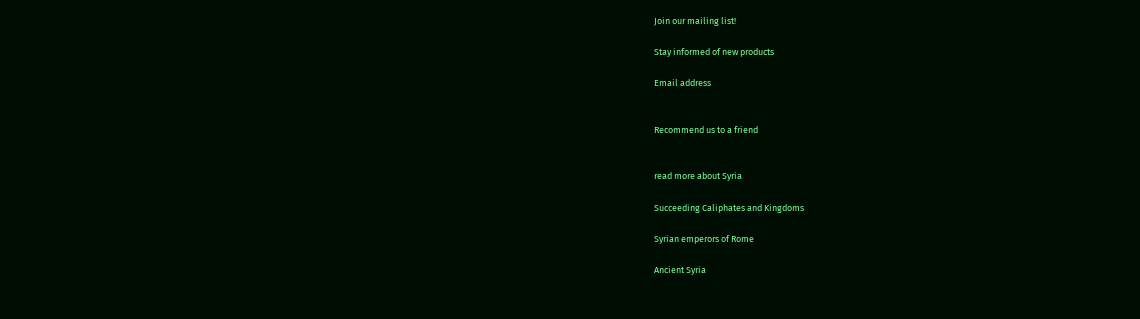Join our mailing list!

Stay informed of new products

Email address


Recommend us to a friend


read more about Syria

Succeeding Caliphates and Kingdoms

Syrian emperors of Rome

Ancient Syria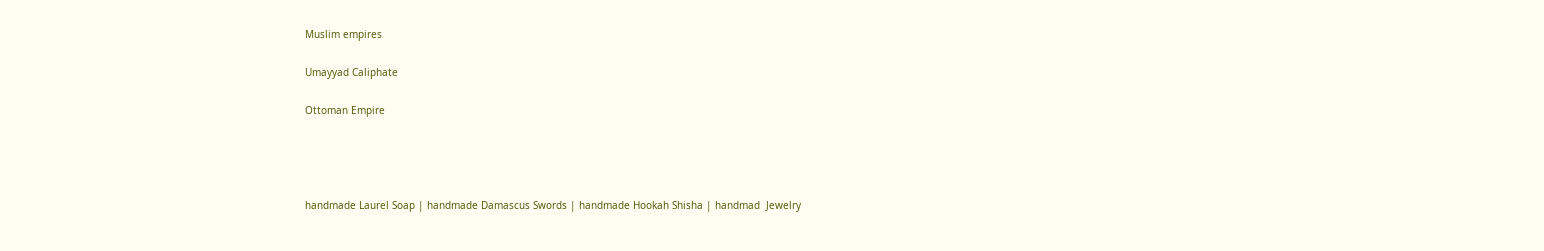Muslim empires

Umayyad Caliphate

Ottoman Empire




handmade Laurel Soap | handmade Damascus Swords | handmade Hookah Shisha | handmad  Jewelry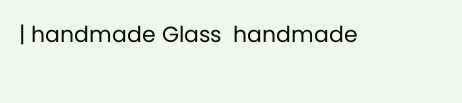| handmade Glass  handmade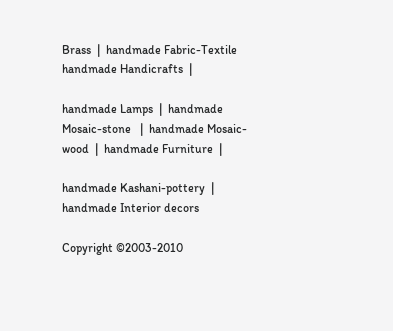Brass  |  handmade Fabric-Textile  handmade Handicrafts  |

handmade Lamps  |  handmade Mosaic-stone   |  handmade Mosaic-wood  |  handmade Furniture  |

handmade Kashani-pottery  |  handmade Interior decors

Copyright ©2003-2010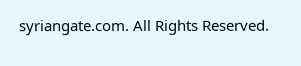syriangate.com. All Rights Reserved.